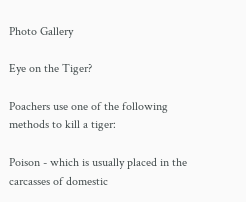Photo Gallery

Eye on the Tiger?

Poachers use one of the following methods to kill a tiger:

Poison - which is usually placed in the carcasses of domestic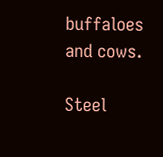buffaloes and cows.

Steel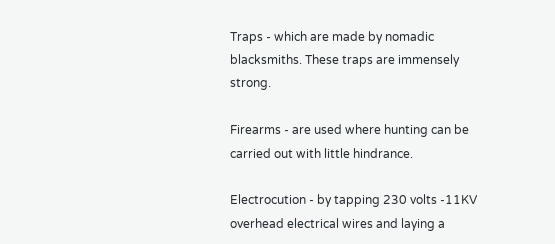Traps - which are made by nomadic blacksmiths. These traps are immensely strong.

Firearms - are used where hunting can be carried out with little hindrance.

Electrocution - by tapping 230 volts -11KV overhead electrical wires and laying a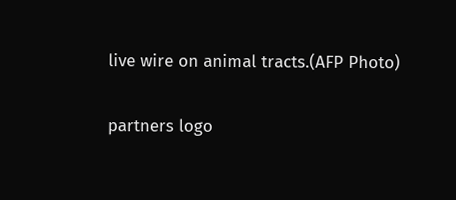live wire on animal tracts.(AFP Photo)

partners logo